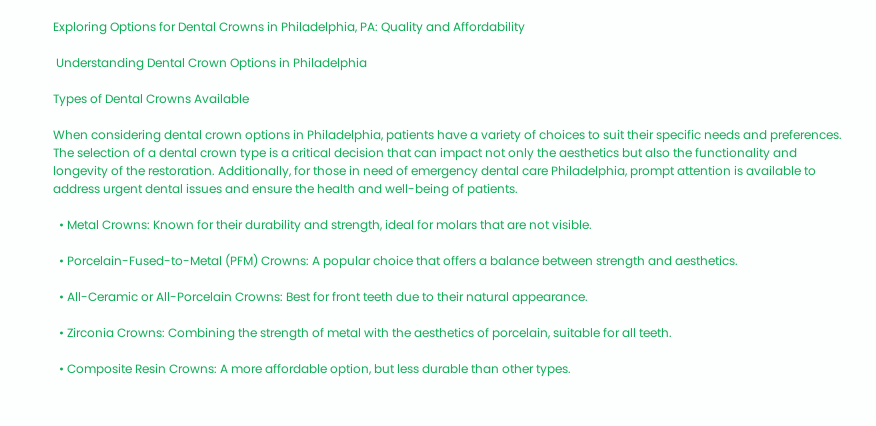Exploring Options for Dental Crowns in Philadelphia, PA: Quality and Affordability

 Understanding Dental Crown Options in Philadelphia

Types of Dental Crowns Available

When considering dental crown options in Philadelphia, patients have a variety of choices to suit their specific needs and preferences. The selection of a dental crown type is a critical decision that can impact not only the aesthetics but also the functionality and longevity of the restoration. Additionally, for those in need of emergency dental care Philadelphia, prompt attention is available to address urgent dental issues and ensure the health and well-being of patients.

  • Metal Crowns: Known for their durability and strength, ideal for molars that are not visible.

  • Porcelain-Fused-to-Metal (PFM) Crowns: A popular choice that offers a balance between strength and aesthetics.

  • All-Ceramic or All-Porcelain Crowns: Best for front teeth due to their natural appearance.

  • Zirconia Crowns: Combining the strength of metal with the aesthetics of porcelain, suitable for all teeth.

  • Composite Resin Crowns: A more affordable option, but less durable than other types.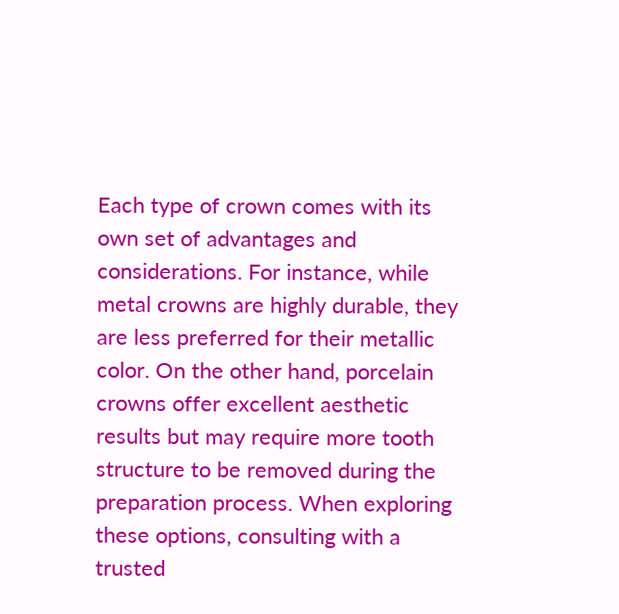Each type of crown comes with its own set of advantages and considerations. For instance, while metal crowns are highly durable, they are less preferred for their metallic color. On the other hand, porcelain crowns offer excellent aesthetic results but may require more tooth structure to be removed during the preparation process. When exploring these options, consulting with a trusted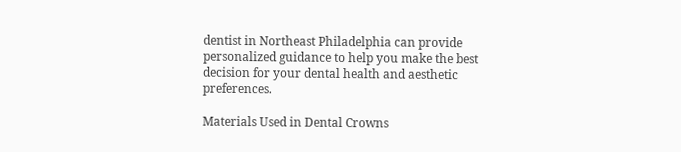dentist in Northeast Philadelphia can provide personalized guidance to help you make the best decision for your dental health and aesthetic preferences.

Materials Used in Dental Crowns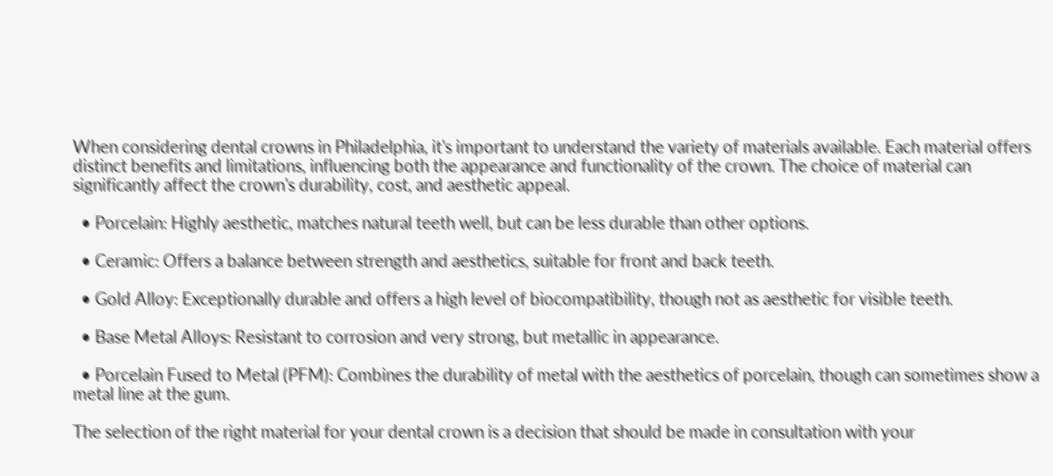When considering dental crowns in Philadelphia, it's important to understand the variety of materials available. Each material offers distinct benefits and limitations, influencing both the appearance and functionality of the crown. The choice of material can significantly affect the crown's durability, cost, and aesthetic appeal.

  • Porcelain: Highly aesthetic, matches natural teeth well, but can be less durable than other options.

  • Ceramic: Offers a balance between strength and aesthetics, suitable for front and back teeth.

  • Gold Alloy: Exceptionally durable and offers a high level of biocompatibility, though not as aesthetic for visible teeth.

  • Base Metal Alloys: Resistant to corrosion and very strong, but metallic in appearance.

  • Porcelain Fused to Metal (PFM): Combines the durability of metal with the aesthetics of porcelain, though can sometimes show a metal line at the gum.

The selection of the right material for your dental crown is a decision that should be made in consultation with your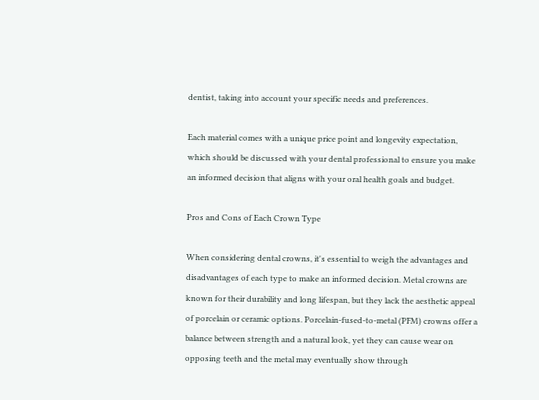dentist, taking into account your specific needs and preferences.

Each material comes with a unique price point and longevity expectation, which should be discussed with your dental professional to ensure you make an informed decision that aligns with your oral health goals and budget.

Pros and Cons of Each Crown Type

When considering dental crowns, it's essential to weigh the advantages and disadvantages of each type to make an informed decision. Metal crowns are known for their durability and long lifespan, but they lack the aesthetic appeal of porcelain or ceramic options. Porcelain-fused-to-metal (PFM) crowns offer a balance between strength and a natural look, yet they can cause wear on opposing teeth and the metal may eventually show through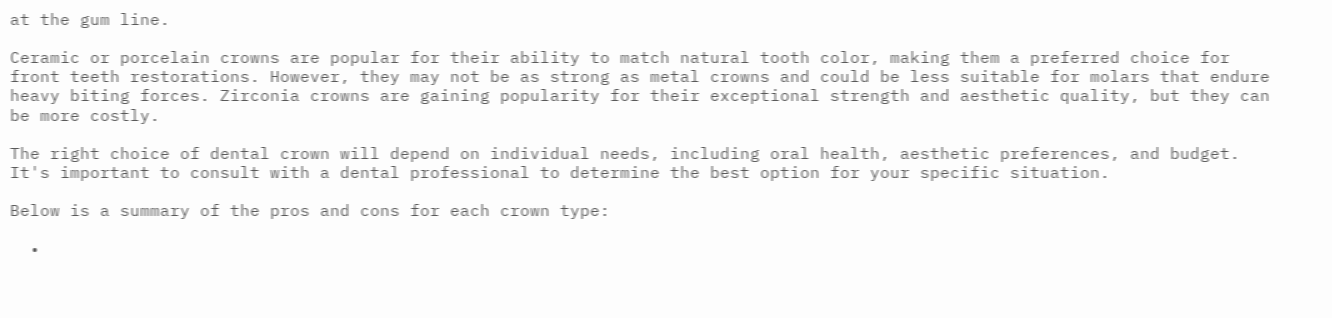at the gum line.

Ceramic or porcelain crowns are popular for their ability to match natural tooth color, making them a preferred choice for front teeth restorations. However, they may not be as strong as metal crowns and could be less suitable for molars that endure heavy biting forces. Zirconia crowns are gaining popularity for their exceptional strength and aesthetic quality, but they can be more costly.

The right choice of dental crown will depend on individual needs, including oral health, aesthetic preferences, and budget. It's important to consult with a dental professional to determine the best option for your specific situation.

Below is a summary of the pros and cons for each crown type:

  •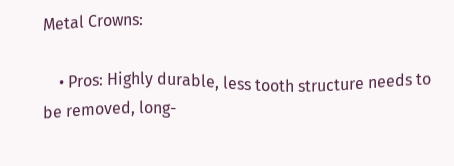Metal Crowns:

    • Pros: Highly durable, less tooth structure needs to be removed, long-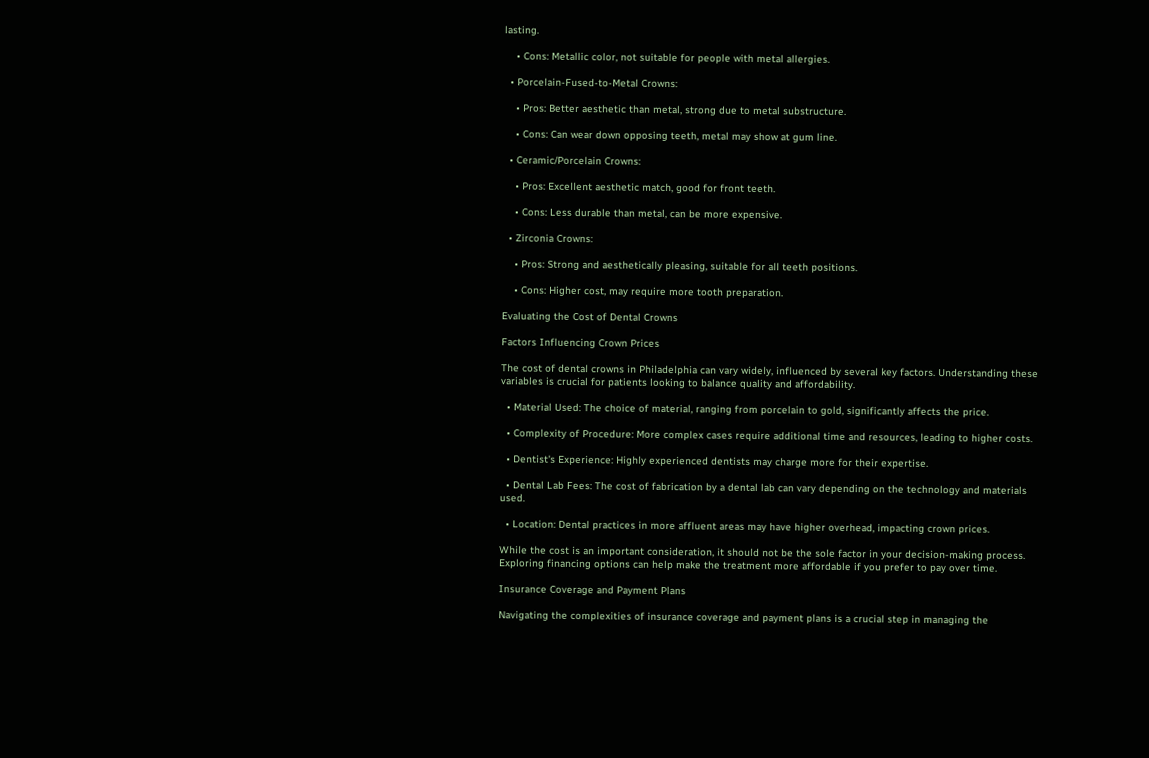lasting.

    • Cons: Metallic color, not suitable for people with metal allergies.

  • Porcelain-Fused-to-Metal Crowns:

    • Pros: Better aesthetic than metal, strong due to metal substructure.

    • Cons: Can wear down opposing teeth, metal may show at gum line.

  • Ceramic/Porcelain Crowns:

    • Pros: Excellent aesthetic match, good for front teeth.

    • Cons: Less durable than metal, can be more expensive.

  • Zirconia Crowns:

    • Pros: Strong and aesthetically pleasing, suitable for all teeth positions.

    • Cons: Higher cost, may require more tooth preparation.

Evaluating the Cost of Dental Crowns

Factors Influencing Crown Prices

The cost of dental crowns in Philadelphia can vary widely, influenced by several key factors. Understanding these variables is crucial for patients looking to balance quality and affordability.

  • Material Used: The choice of material, ranging from porcelain to gold, significantly affects the price.

  • Complexity of Procedure: More complex cases require additional time and resources, leading to higher costs.

  • Dentist's Experience: Highly experienced dentists may charge more for their expertise.

  • Dental Lab Fees: The cost of fabrication by a dental lab can vary depending on the technology and materials used.

  • Location: Dental practices in more affluent areas may have higher overhead, impacting crown prices.

While the cost is an important consideration, it should not be the sole factor in your decision-making process. Exploring financing options can help make the treatment more affordable if you prefer to pay over time.

Insurance Coverage and Payment Plans

Navigating the complexities of insurance coverage and payment plans is a crucial step in managing the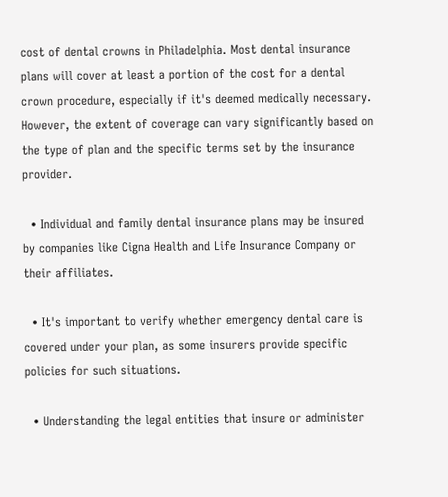cost of dental crowns in Philadelphia. Most dental insurance plans will cover at least a portion of the cost for a dental crown procedure, especially if it's deemed medically necessary. However, the extent of coverage can vary significantly based on the type of plan and the specific terms set by the insurance provider.

  • Individual and family dental insurance plans may be insured by companies like Cigna Health and Life Insurance Company or their affiliates.

  • It's important to verify whether emergency dental care is covered under your plan, as some insurers provide specific policies for such situations.

  • Understanding the legal entities that insure or administer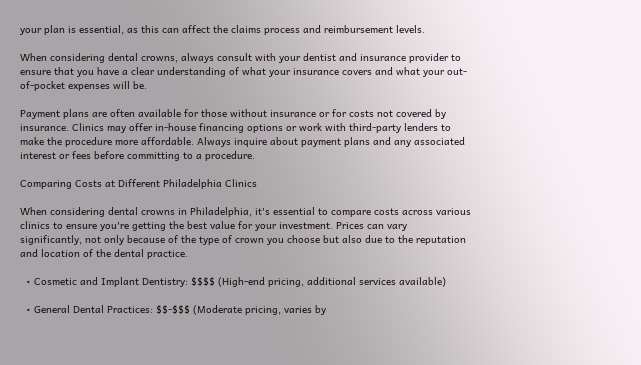your plan is essential, as this can affect the claims process and reimbursement levels.

When considering dental crowns, always consult with your dentist and insurance provider to ensure that you have a clear understanding of what your insurance covers and what your out-of-pocket expenses will be.

Payment plans are often available for those without insurance or for costs not covered by insurance. Clinics may offer in-house financing options or work with third-party lenders to make the procedure more affordable. Always inquire about payment plans and any associated interest or fees before committing to a procedure.

Comparing Costs at Different Philadelphia Clinics

When considering dental crowns in Philadelphia, it's essential to compare costs across various clinics to ensure you're getting the best value for your investment. Prices can vary significantly, not only because of the type of crown you choose but also due to the reputation and location of the dental practice.

  • Cosmetic and Implant Dentistry: $$$$ (High-end pricing, additional services available)

  • General Dental Practices: $$-$$$ (Moderate pricing, varies by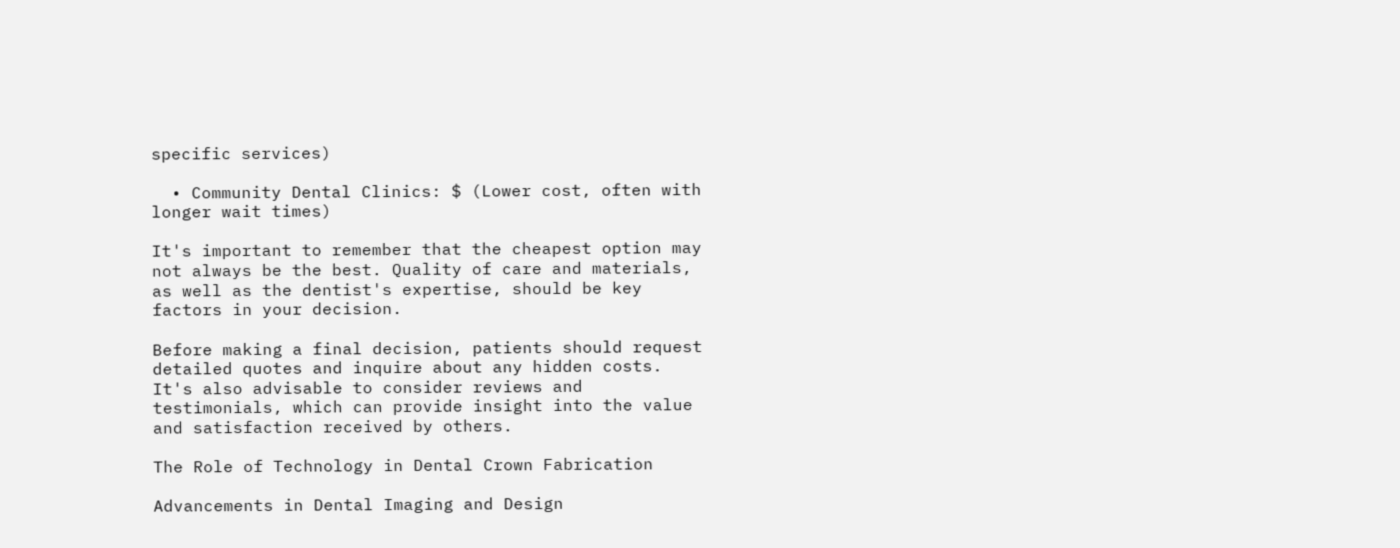specific services)

  • Community Dental Clinics: $ (Lower cost, often with longer wait times)

It's important to remember that the cheapest option may not always be the best. Quality of care and materials, as well as the dentist's expertise, should be key factors in your decision.

Before making a final decision, patients should request detailed quotes and inquire about any hidden costs. It's also advisable to consider reviews and testimonials, which can provide insight into the value and satisfaction received by others.

The Role of Technology in Dental Crown Fabrication

Advancements in Dental Imaging and Design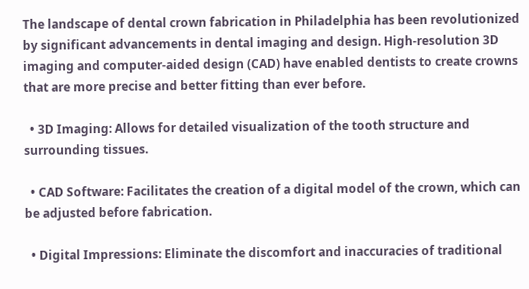The landscape of dental crown fabrication in Philadelphia has been revolutionized by significant advancements in dental imaging and design. High-resolution 3D imaging and computer-aided design (CAD) have enabled dentists to create crowns that are more precise and better fitting than ever before.

  • 3D Imaging: Allows for detailed visualization of the tooth structure and surrounding tissues.

  • CAD Software: Facilitates the creation of a digital model of the crown, which can be adjusted before fabrication.

  • Digital Impressions: Eliminate the discomfort and inaccuracies of traditional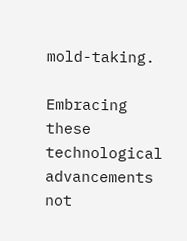mold-taking.

Embracing these technological advancements not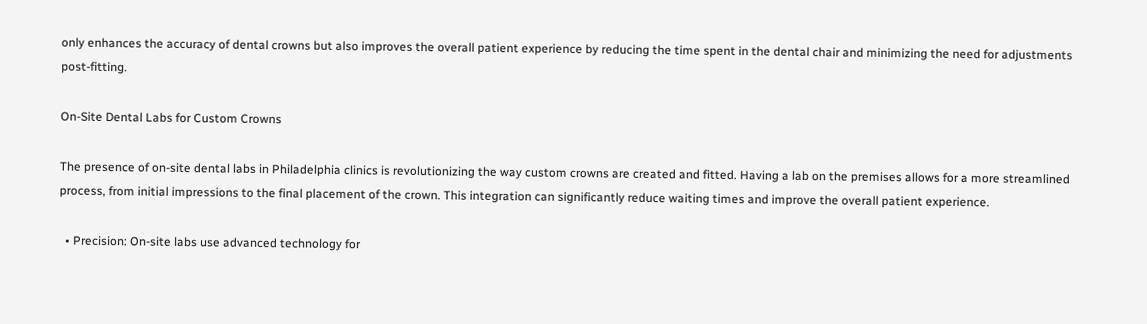only enhances the accuracy of dental crowns but also improves the overall patient experience by reducing the time spent in the dental chair and minimizing the need for adjustments post-fitting.

On-Site Dental Labs for Custom Crowns

The presence of on-site dental labs in Philadelphia clinics is revolutionizing the way custom crowns are created and fitted. Having a lab on the premises allows for a more streamlined process, from initial impressions to the final placement of the crown. This integration can significantly reduce waiting times and improve the overall patient experience.

  • Precision: On-site labs use advanced technology for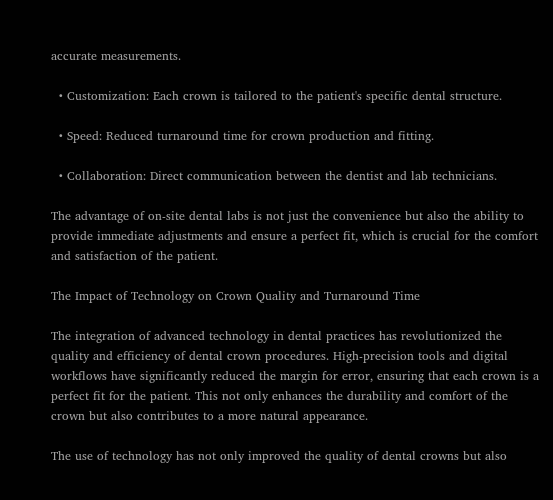accurate measurements.

  • Customization: Each crown is tailored to the patient's specific dental structure.

  • Speed: Reduced turnaround time for crown production and fitting.

  • Collaboration: Direct communication between the dentist and lab technicians.

The advantage of on-site dental labs is not just the convenience but also the ability to provide immediate adjustments and ensure a perfect fit, which is crucial for the comfort and satisfaction of the patient.

The Impact of Technology on Crown Quality and Turnaround Time

The integration of advanced technology in dental practices has revolutionized the quality and efficiency of dental crown procedures. High-precision tools and digital workflows have significantly reduced the margin for error, ensuring that each crown is a perfect fit for the patient. This not only enhances the durability and comfort of the crown but also contributes to a more natural appearance.

The use of technology has not only improved the quality of dental crowns but also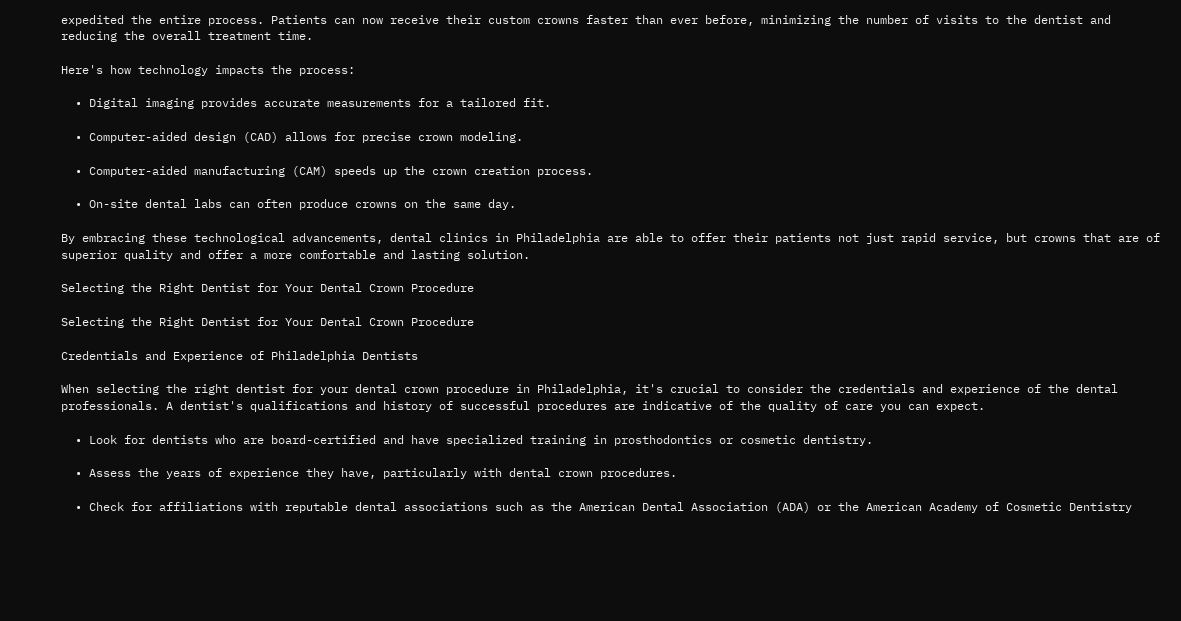expedited the entire process. Patients can now receive their custom crowns faster than ever before, minimizing the number of visits to the dentist and reducing the overall treatment time.

Here's how technology impacts the process:

  • Digital imaging provides accurate measurements for a tailored fit.

  • Computer-aided design (CAD) allows for precise crown modeling.

  • Computer-aided manufacturing (CAM) speeds up the crown creation process.

  • On-site dental labs can often produce crowns on the same day.

By embracing these technological advancements, dental clinics in Philadelphia are able to offer their patients not just rapid service, but crowns that are of superior quality and offer a more comfortable and lasting solution.

Selecting the Right Dentist for Your Dental Crown Procedure

Selecting the Right Dentist for Your Dental Crown Procedure

Credentials and Experience of Philadelphia Dentists

When selecting the right dentist for your dental crown procedure in Philadelphia, it's crucial to consider the credentials and experience of the dental professionals. A dentist's qualifications and history of successful procedures are indicative of the quality of care you can expect.

  • Look for dentists who are board-certified and have specialized training in prosthodontics or cosmetic dentistry.

  • Assess the years of experience they have, particularly with dental crown procedures.

  • Check for affiliations with reputable dental associations such as the American Dental Association (ADA) or the American Academy of Cosmetic Dentistry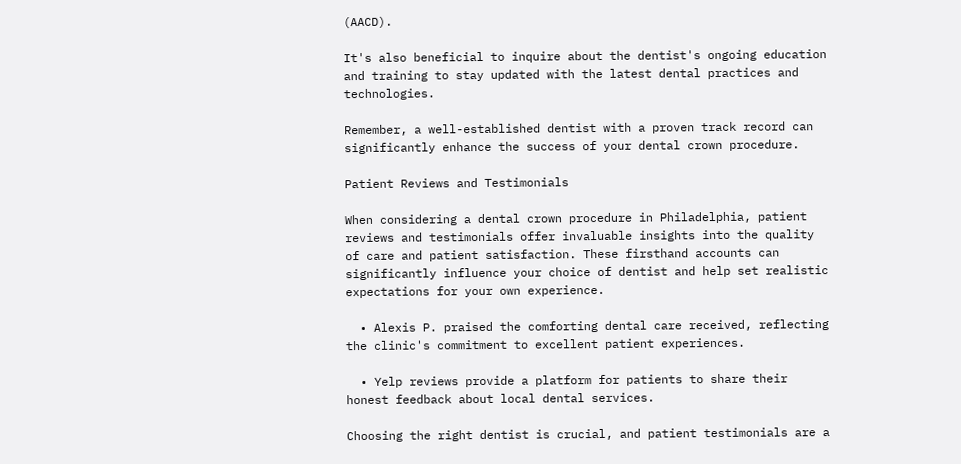(AACD).

It's also beneficial to inquire about the dentist's ongoing education and training to stay updated with the latest dental practices and technologies.

Remember, a well-established dentist with a proven track record can significantly enhance the success of your dental crown procedure.

Patient Reviews and Testimonials

When considering a dental crown procedure in Philadelphia, patient reviews and testimonials offer invaluable insights into the quality of care and patient satisfaction. These firsthand accounts can significantly influence your choice of dentist and help set realistic expectations for your own experience.

  • Alexis P. praised the comforting dental care received, reflecting the clinic's commitment to excellent patient experiences.

  • Yelp reviews provide a platform for patients to share their honest feedback about local dental services.

Choosing the right dentist is crucial, and patient testimonials are a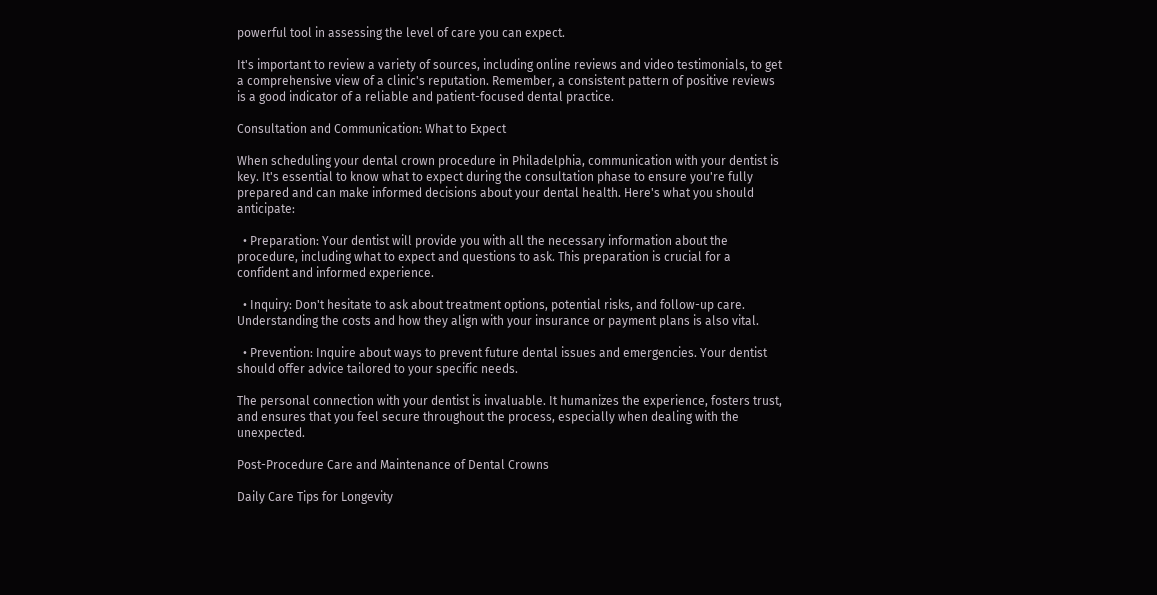powerful tool in assessing the level of care you can expect.

It's important to review a variety of sources, including online reviews and video testimonials, to get a comprehensive view of a clinic's reputation. Remember, a consistent pattern of positive reviews is a good indicator of a reliable and patient-focused dental practice.

Consultation and Communication: What to Expect

When scheduling your dental crown procedure in Philadelphia, communication with your dentist is key. It's essential to know what to expect during the consultation phase to ensure you're fully prepared and can make informed decisions about your dental health. Here's what you should anticipate:

  • Preparation: Your dentist will provide you with all the necessary information about the procedure, including what to expect and questions to ask. This preparation is crucial for a confident and informed experience.

  • Inquiry: Don't hesitate to ask about treatment options, potential risks, and follow-up care. Understanding the costs and how they align with your insurance or payment plans is also vital.

  • Prevention: Inquire about ways to prevent future dental issues and emergencies. Your dentist should offer advice tailored to your specific needs.

The personal connection with your dentist is invaluable. It humanizes the experience, fosters trust, and ensures that you feel secure throughout the process, especially when dealing with the unexpected.

Post-Procedure Care and Maintenance of Dental Crowns

Daily Care Tips for Longevity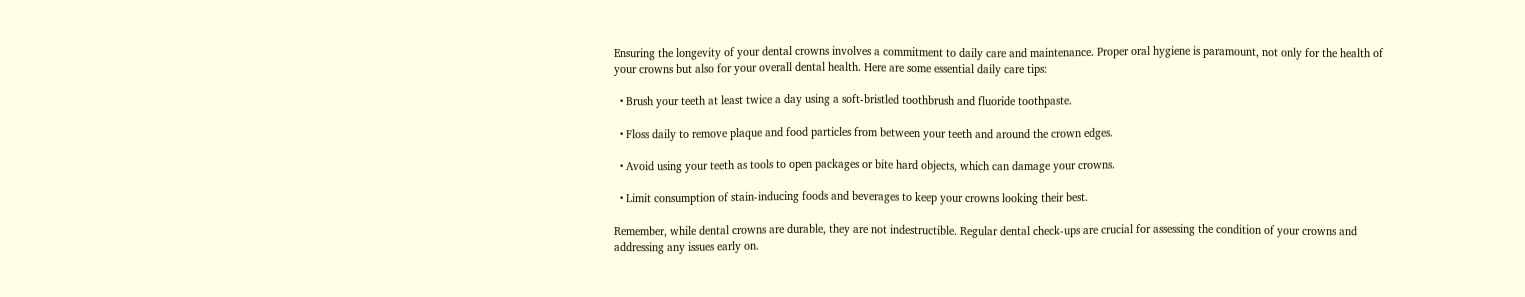Ensuring the longevity of your dental crowns involves a commitment to daily care and maintenance. Proper oral hygiene is paramount, not only for the health of your crowns but also for your overall dental health. Here are some essential daily care tips:

  • Brush your teeth at least twice a day using a soft-bristled toothbrush and fluoride toothpaste.

  • Floss daily to remove plaque and food particles from between your teeth and around the crown edges.

  • Avoid using your teeth as tools to open packages or bite hard objects, which can damage your crowns.

  • Limit consumption of stain-inducing foods and beverages to keep your crowns looking their best.

Remember, while dental crowns are durable, they are not indestructible. Regular dental check-ups are crucial for assessing the condition of your crowns and addressing any issues early on.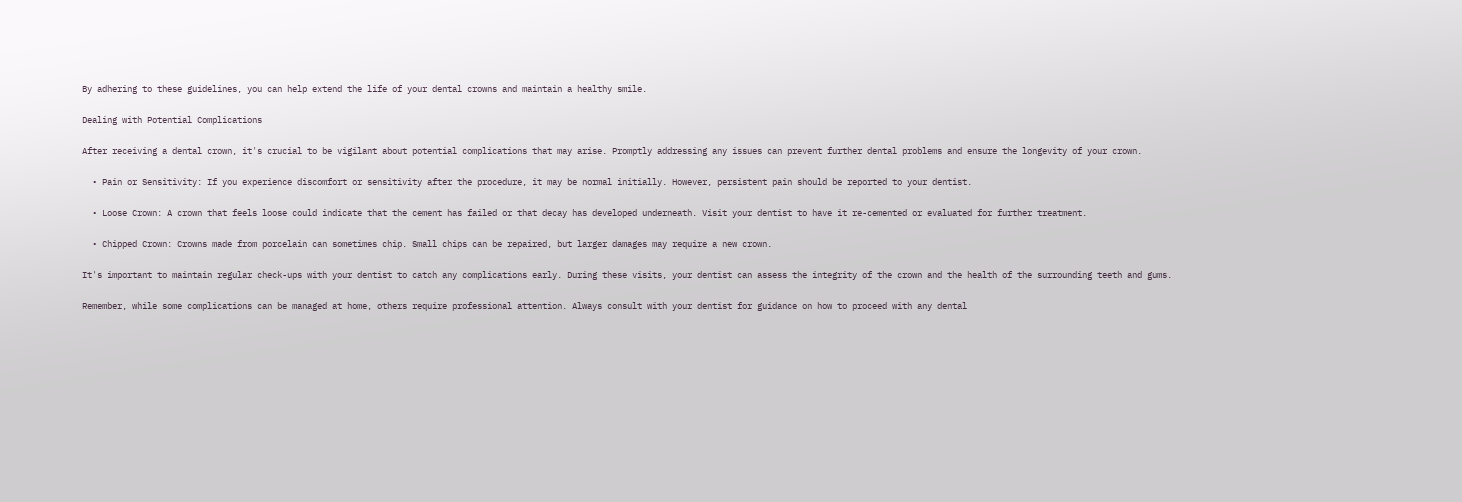By adhering to these guidelines, you can help extend the life of your dental crowns and maintain a healthy smile.

Dealing with Potential Complications

After receiving a dental crown, it's crucial to be vigilant about potential complications that may arise. Promptly addressing any issues can prevent further dental problems and ensure the longevity of your crown.

  • Pain or Sensitivity: If you experience discomfort or sensitivity after the procedure, it may be normal initially. However, persistent pain should be reported to your dentist.

  • Loose Crown: A crown that feels loose could indicate that the cement has failed or that decay has developed underneath. Visit your dentist to have it re-cemented or evaluated for further treatment.

  • Chipped Crown: Crowns made from porcelain can sometimes chip. Small chips can be repaired, but larger damages may require a new crown.

It's important to maintain regular check-ups with your dentist to catch any complications early. During these visits, your dentist can assess the integrity of the crown and the health of the surrounding teeth and gums.

Remember, while some complications can be managed at home, others require professional attention. Always consult with your dentist for guidance on how to proceed with any dental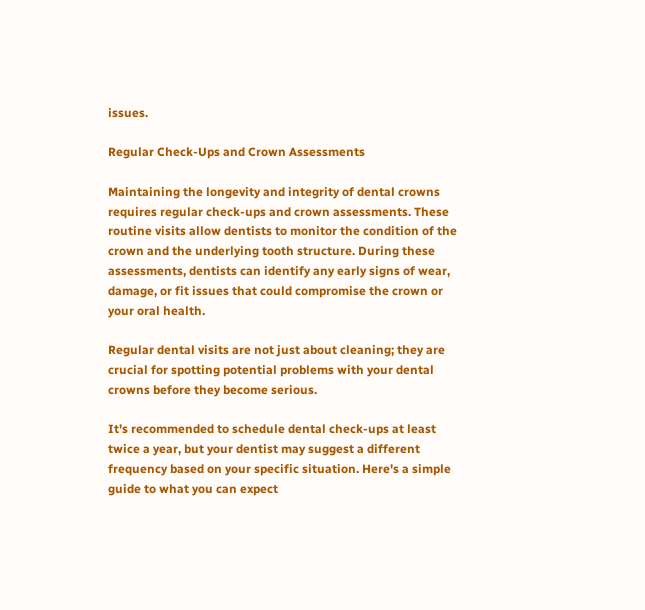issues.

Regular Check-Ups and Crown Assessments

Maintaining the longevity and integrity of dental crowns requires regular check-ups and crown assessments. These routine visits allow dentists to monitor the condition of the crown and the underlying tooth structure. During these assessments, dentists can identify any early signs of wear, damage, or fit issues that could compromise the crown or your oral health.

Regular dental visits are not just about cleaning; they are crucial for spotting potential problems with your dental crowns before they become serious.

It's recommended to schedule dental check-ups at least twice a year, but your dentist may suggest a different frequency based on your specific situation. Here's a simple guide to what you can expect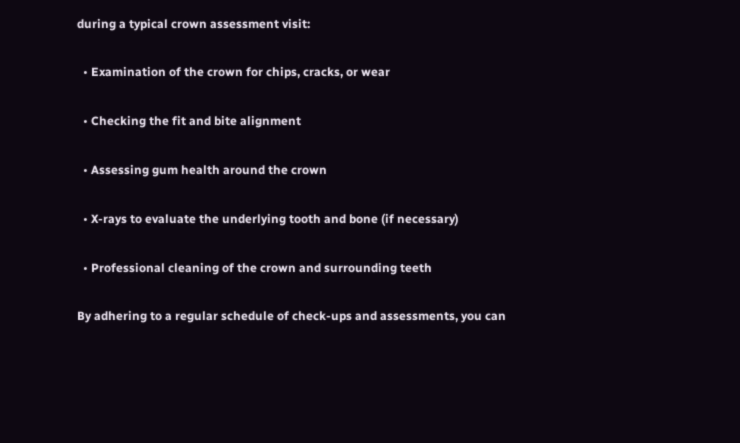during a typical crown assessment visit:

  • Examination of the crown for chips, cracks, or wear

  • Checking the fit and bite alignment

  • Assessing gum health around the crown

  • X-rays to evaluate the underlying tooth and bone (if necessary)

  • Professional cleaning of the crown and surrounding teeth

By adhering to a regular schedule of check-ups and assessments, you can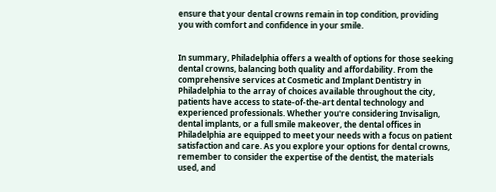ensure that your dental crowns remain in top condition, providing you with comfort and confidence in your smile.


In summary, Philadelphia offers a wealth of options for those seeking dental crowns, balancing both quality and affordability. From the comprehensive services at Cosmetic and Implant Dentistry in Philadelphia to the array of choices available throughout the city, patients have access to state-of-the-art dental technology and experienced professionals. Whether you're considering Invisalign, dental implants, or a full smile makeover, the dental offices in Philadelphia are equipped to meet your needs with a focus on patient satisfaction and care. As you explore your options for dental crowns, remember to consider the expertise of the dentist, the materials used, and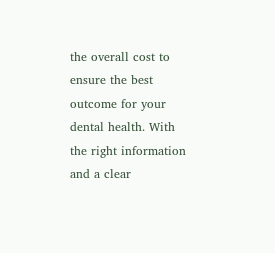the overall cost to ensure the best outcome for your dental health. With the right information and a clear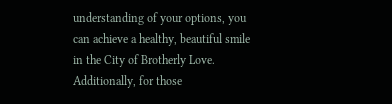understanding of your options, you can achieve a healthy, beautiful smile in the City of Brotherly Love. Additionally, for those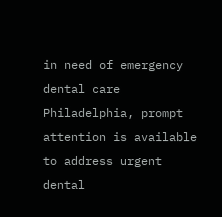in need of emergency dental care Philadelphia, prompt attention is available to address urgent dental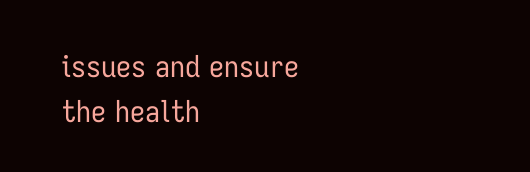issues and ensure the health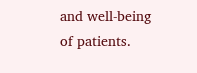and well-being of patients.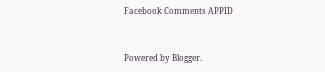Facebook Comments APPID


Powered by Blogger.